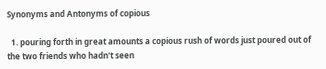Synonyms and Antonyms of copious

  1. pouring forth in great amounts a copious rush of words just poured out of the two friends who hadn't seen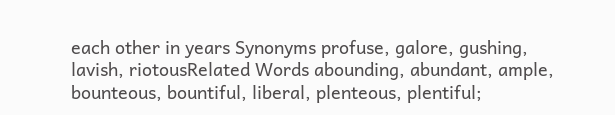each other in years Synonyms profuse, galore, gushing, lavish, riotousRelated Words abounding, abundant, ample, bounteous, bountiful, liberal, plenteous, plentiful;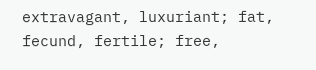extravagant, luxuriant; fat, fecund, fertile; free,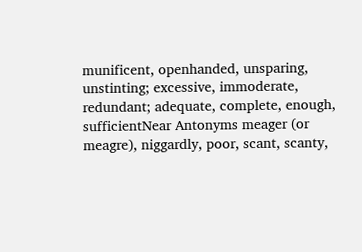munificent, openhanded, unsparing, unstinting; excessive, immoderate, redundant; adequate, complete, enough, sufficientNear Antonyms meager (or meagre), niggardly, poor, scant, scanty,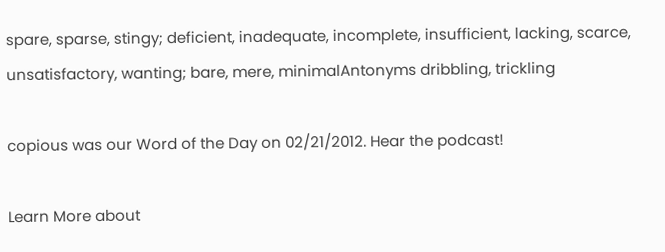spare, sparse, stingy; deficient, inadequate, incomplete, insufficient, lacking, scarce, unsatisfactory, wanting; bare, mere, minimalAntonyms dribbling, trickling

copious was our Word of the Day on 02/21/2012. Hear the podcast!

Learn More about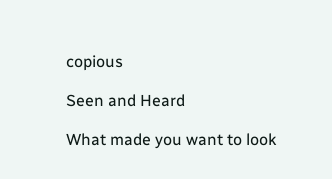copious

Seen and Heard

What made you want to look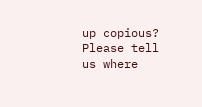up copious? Please tell us where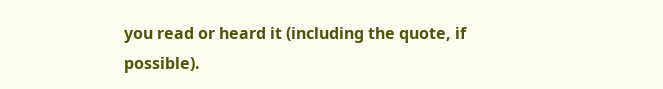you read or heard it (including the quote, if possible).